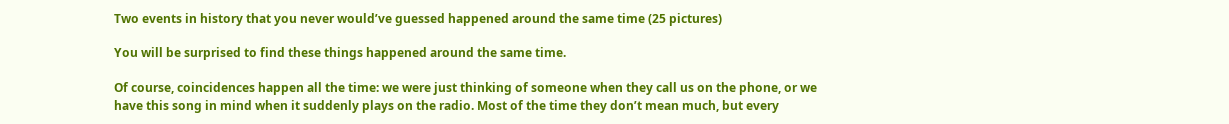Two events in history that you never would’ve guessed happened around the same time (25 pictures)

You will be surprised to find these things happened around the same time.

Of course, coincidences happen all the time: we were just thinking of someone when they call us on the phone, or we have this song in mind when it suddenly plays on the radio. Most of the time they don’t mean much, but every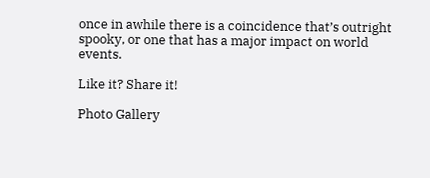once in awhile there is a coincidence that’s outright spooky, or one that has a major impact on world events.

Like it? Share it!

Photo Gallery